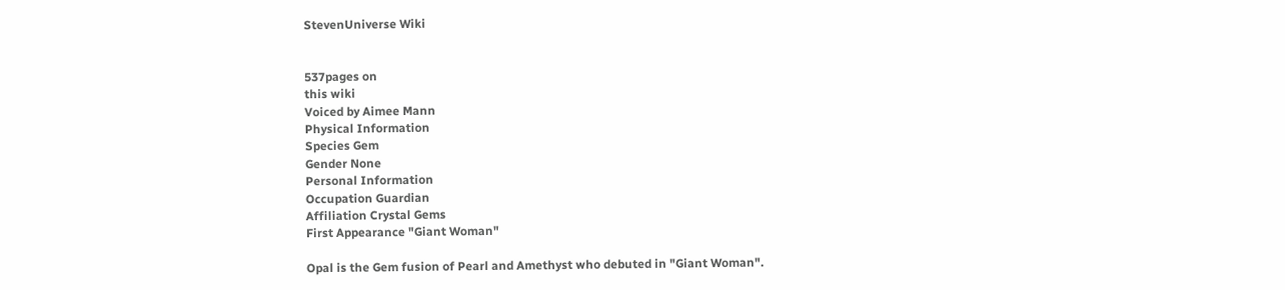StevenUniverse Wiki


537pages on
this wiki
Voiced by Aimee Mann
Physical Information
Species Gem
Gender None
Personal Information
Occupation Guardian
Affiliation Crystal Gems
First Appearance "Giant Woman"

Opal is the Gem fusion of Pearl and Amethyst who debuted in "Giant Woman".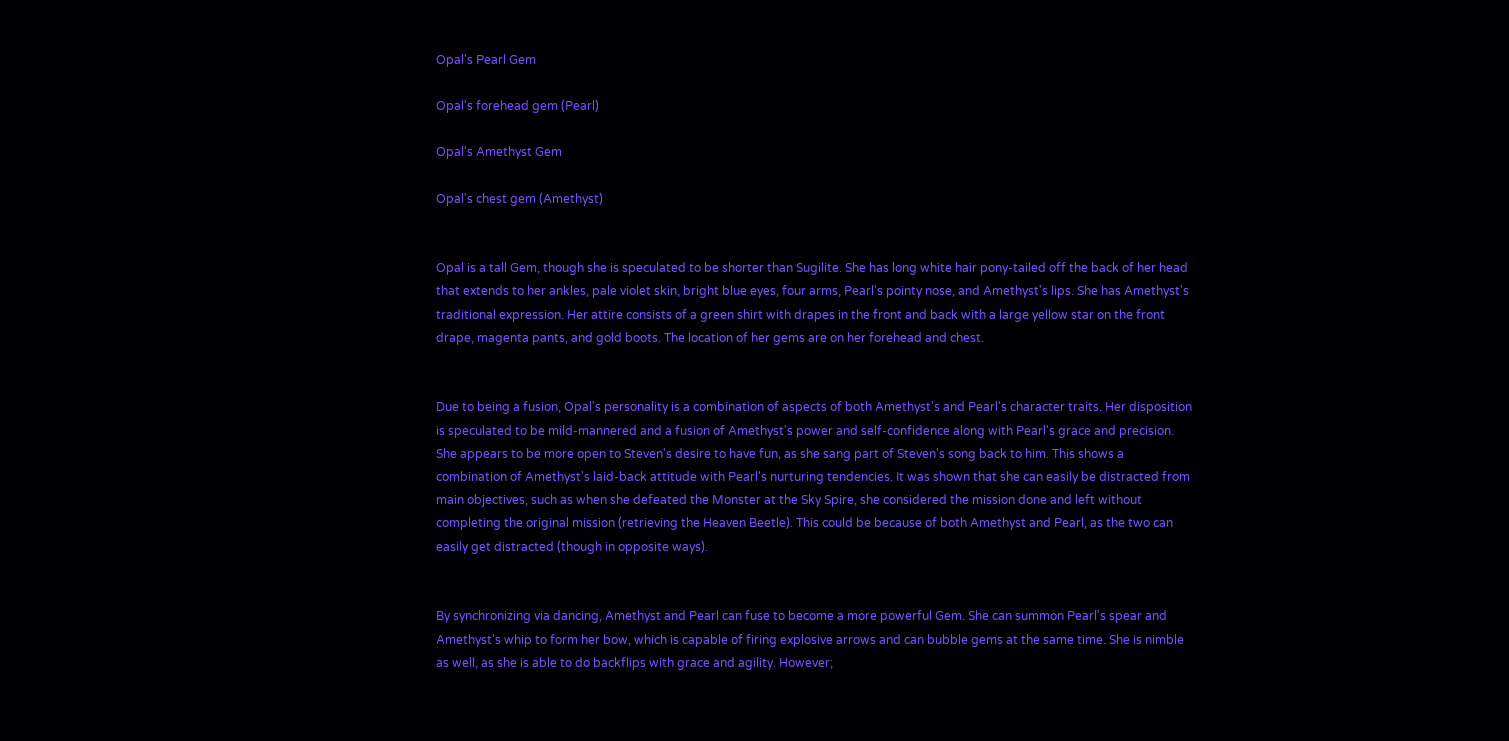Opal's Pearl Gem

Opal's forehead gem (Pearl)

Opal's Amethyst Gem

Opal's chest gem (Amethyst)


Opal is a tall Gem, though she is speculated to be shorter than Sugilite. She has long white hair pony-tailed off the back of her head that extends to her ankles, pale violet skin, bright blue eyes, four arms, Pearl's pointy nose, and Amethyst's lips. She has Amethyst's traditional expression. Her attire consists of a green shirt with drapes in the front and back with a large yellow star on the front drape, magenta pants, and gold boots. The location of her gems are on her forehead and chest.


Due to being a fusion, Opal's personality is a combination of aspects of both Amethyst's and Pearl's character traits. Her disposition is speculated to be mild-mannered and a fusion of Amethyst's power and self-confidence along with Pearl's grace and precision. She appears to be more open to Steven's desire to have fun, as she sang part of Steven's song back to him. This shows a combination of Amethyst's laid-back attitude with Pearl's nurturing tendencies. It was shown that she can easily be distracted from main objectives, such as when she defeated the Monster at the Sky Spire, she considered the mission done and left without completing the original mission (retrieving the Heaven Beetle). This could be because of both Amethyst and Pearl, as the two can easily get distracted (though in opposite ways).


By synchronizing via dancing, Amethyst and Pearl can fuse to become a more powerful Gem. She can summon Pearl's spear and Amethyst's whip to form her bow, which is capable of firing explosive arrows and can bubble gems at the same time. She is nimble as well, as she is able to do backflips with grace and agility. However;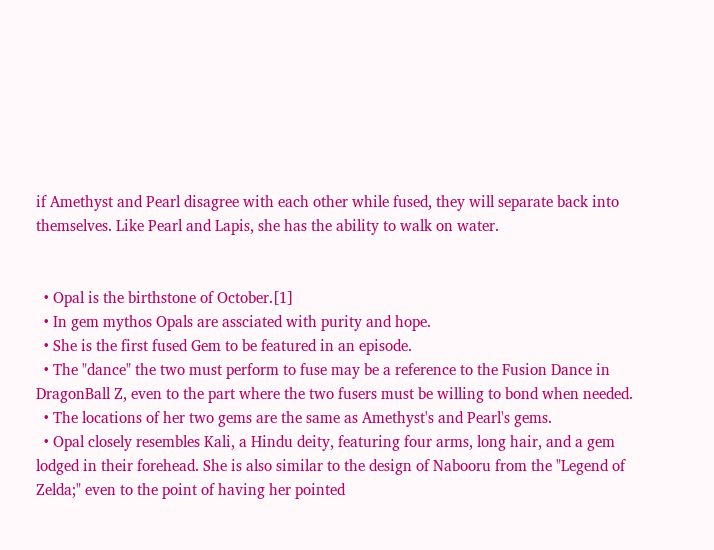if Amethyst and Pearl disagree with each other while fused, they will separate back into themselves. Like Pearl and Lapis, she has the ability to walk on water.


  • Opal is the birthstone of October.[1]
  • In gem mythos Opals are assciated with purity and hope.
  • She is the first fused Gem to be featured in an episode.
  • The "dance" the two must perform to fuse may be a reference to the Fusion Dance in DragonBall Z, even to the part where the two fusers must be willing to bond when needed.
  • The locations of her two gems are the same as Amethyst's and Pearl's gems.
  • Opal closely resembles Kali, a Hindu deity, featuring four arms, long hair, and a gem lodged in their forehead. She is also similar to the design of Nabooru from the "Legend of Zelda;" even to the point of having her pointed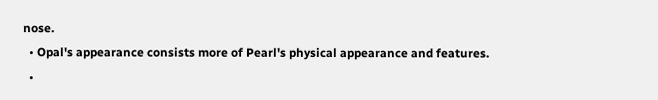nose.
  • Opal's appearance consists more of Pearl's physical appearance and features.
  •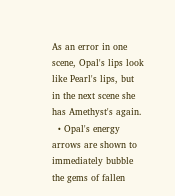As an error in one scene, Opal's lips look like Pearl's lips, but in the next scene she has Amethyst's again.
  • Opal's energy arrows are shown to immediately bubble the gems of fallen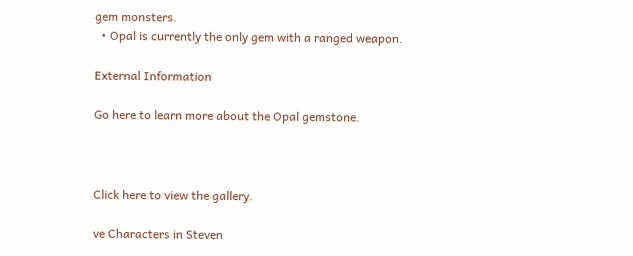gem monsters.
  • Opal is currently the only gem with a ranged weapon.

External Information

Go here to learn more about the Opal gemstone.



Click here to view the gallery.

ve Characters in Steven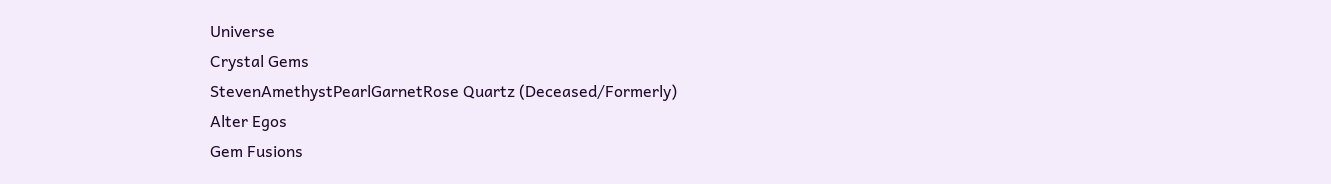Universe
Crystal Gems
StevenAmethystPearlGarnetRose Quartz (Deceased/Formerly)
Alter Egos
Gem Fusions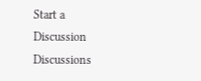Start a Discussion Discussions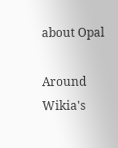about Opal

Around Wikia's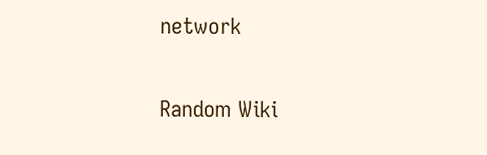network

Random Wiki